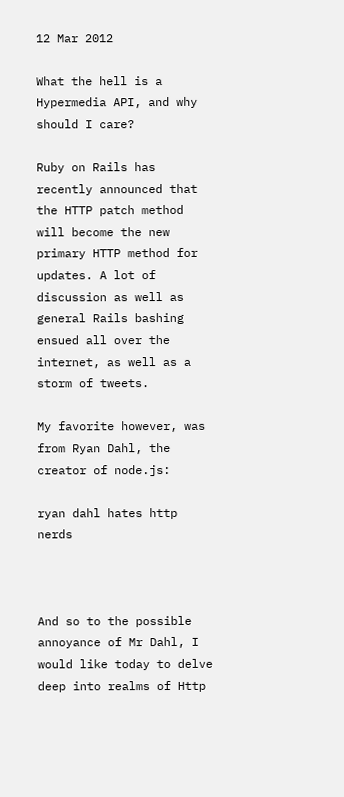12 Mar 2012

What the hell is a Hypermedia API, and why should I care?

Ruby on Rails has recently announced that the HTTP patch method will become the new primary HTTP method for updates. A lot of discussion as well as general Rails bashing ensued all over the internet, as well as a storm of tweets.

My favorite however, was from Ryan Dahl, the creator of node.js:

ryan dahl hates http nerds



And so to the possible annoyance of Mr Dahl, I would like today to delve deep into realms of Http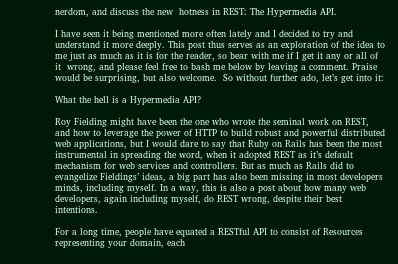nerdom, and discuss the new  hotness in REST: The Hypermedia API.

I have seen it being mentioned more often lately and I decided to try and understand it more deeply. This post thus serves as an exploration of the idea to me just as much as it is for the reader, so bear with me if I get it any or all of it  wrong, and please feel free to bash me below by leaving a comment. Praise would be surprising, but also welcome.  So without further ado, let’s get into it:

What the hell is a Hypermedia API?

Roy Fielding might have been the one who wrote the seminal work on REST, and how to leverage the power of HTTP to build robust and powerful distributed web applications, but I would dare to say that Ruby on Rails has been the most instrumental in spreading the word, when it adopted REST as it’s default mechanism for web services and controllers. But as much as Rails did to evangelize Fieldings’ ideas, a big part has also been missing in most developers minds, including myself. In a way, this is also a post about how many web developers, again including myself, do REST wrong, despite their best  intentions.

For a long time, people have equated a RESTful API to consist of Resources representing your domain, each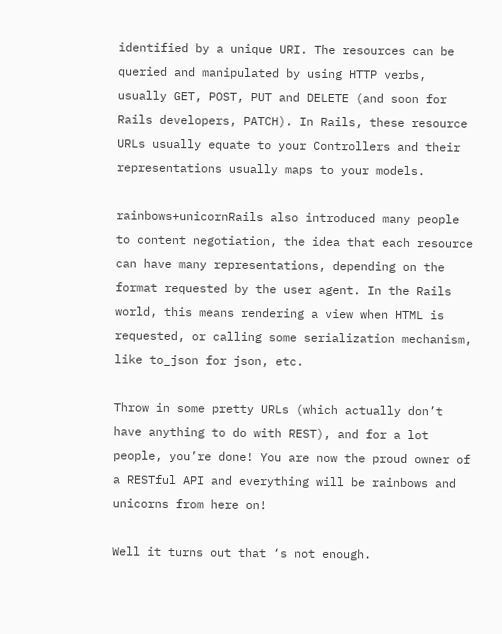identified by a unique URI. The resources can be queried and manipulated by using HTTP verbs, usually GET, POST, PUT and DELETE (and soon for Rails developers, PATCH). In Rails, these resource URLs usually equate to your Controllers and their representations usually maps to your models.

rainbows+unicornRails also introduced many people to content negotiation, the idea that each resource can have many representations, depending on the format requested by the user agent. In the Rails world, this means rendering a view when HTML is requested, or calling some serialization mechanism, like to_json for json, etc.

Throw in some pretty URLs (which actually don’t have anything to do with REST), and for a lot people, you’re done! You are now the proud owner of a RESTful API and everything will be rainbows and unicorns from here on!

Well it turns out that ‘s not enough.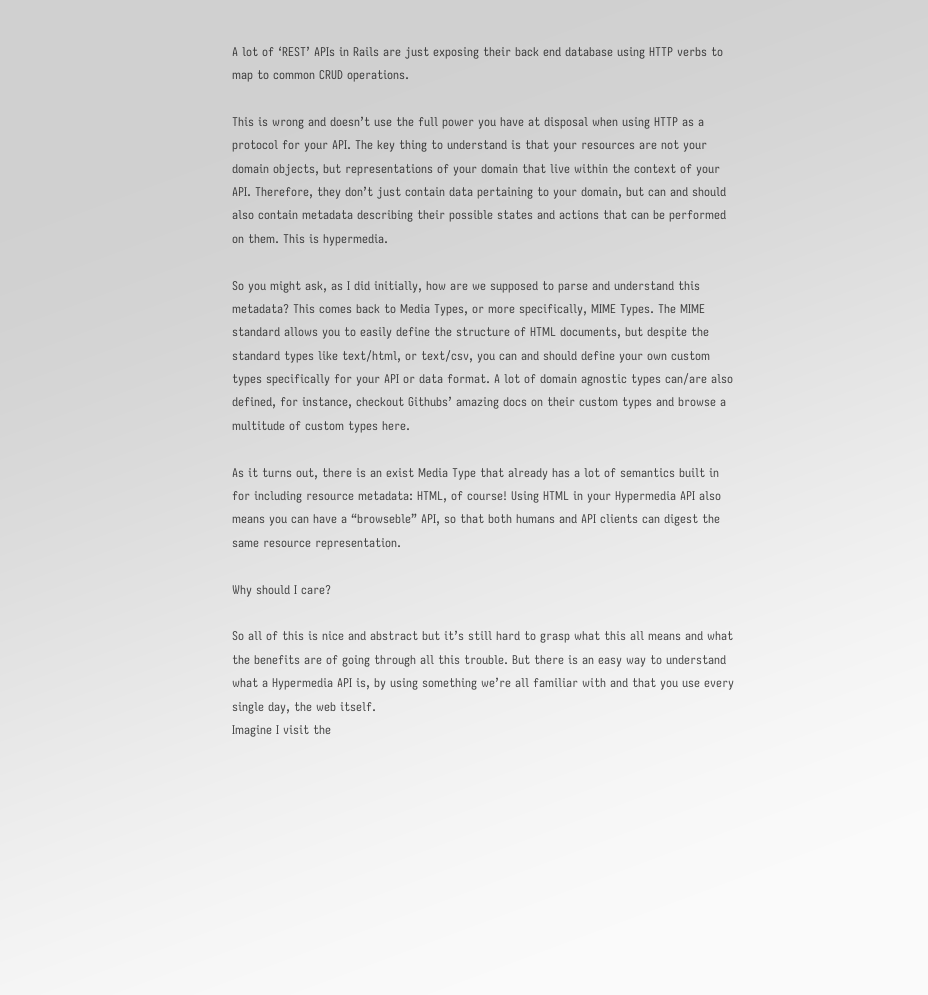A lot of ‘REST’ APIs in Rails are just exposing their back end database using HTTP verbs to map to common CRUD operations.

This is wrong and doesn’t use the full power you have at disposal when using HTTP as a protocol for your API. The key thing to understand is that your resources are not your domain objects, but representations of your domain that live within the context of your API. Therefore, they don’t just contain data pertaining to your domain, but can and should also contain metadata describing their possible states and actions that can be performed on them. This is hypermedia.

So you might ask, as I did initially, how are we supposed to parse and understand this metadata? This comes back to Media Types, or more specifically, MIME Types. The MIME standard allows you to easily define the structure of HTML documents, but despite the standard types like text/html, or text/csv, you can and should define your own custom types specifically for your API or data format. A lot of domain agnostic types can/are also defined, for instance, checkout Githubs’ amazing docs on their custom types and browse a multitude of custom types here.

As it turns out, there is an exist Media Type that already has a lot of semantics built in for including resource metadata: HTML, of course! Using HTML in your Hypermedia API also means you can have a “browseble” API, so that both humans and API clients can digest the same resource representation.

Why should I care?

So all of this is nice and abstract but it’s still hard to grasp what this all means and what the benefits are of going through all this trouble. But there is an easy way to understand what a Hypermedia API is, by using something we’re all familiar with and that you use every single day, the web itself.
Imagine I visit the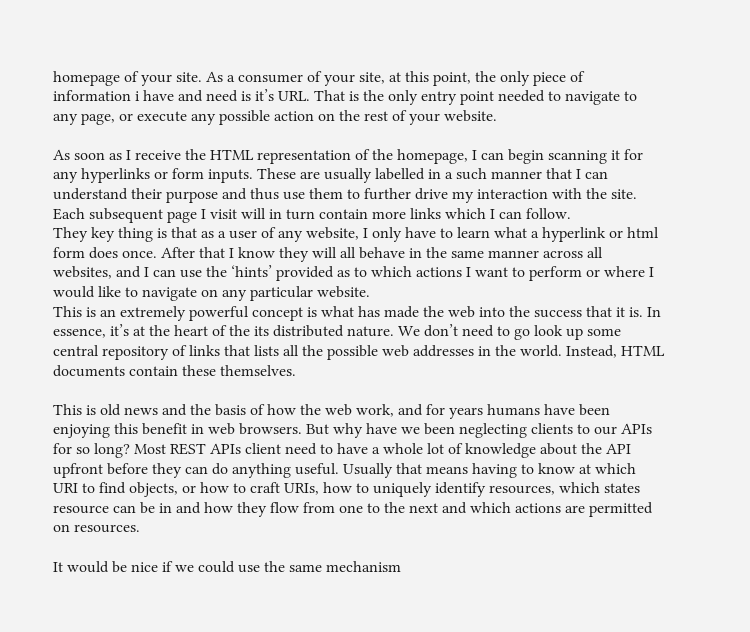homepage of your site. As a consumer of your site, at this point, the only piece of information i have and need is it’s URL. That is the only entry point needed to navigate to any page, or execute any possible action on the rest of your website.

As soon as I receive the HTML representation of the homepage, I can begin scanning it for any hyperlinks or form inputs. These are usually labelled in a such manner that I can understand their purpose and thus use them to further drive my interaction with the site. Each subsequent page I visit will in turn contain more links which I can follow.
They key thing is that as a user of any website, I only have to learn what a hyperlink or html form does once. After that I know they will all behave in the same manner across all websites, and I can use the ‘hints’ provided as to which actions I want to perform or where I would like to navigate on any particular website.
This is an extremely powerful concept is what has made the web into the success that it is. In essence, it’s at the heart of the its distributed nature. We don’t need to go look up some central repository of links that lists all the possible web addresses in the world. Instead, HTML documents contain these themselves.

This is old news and the basis of how the web work, and for years humans have been enjoying this benefit in web browsers. But why have we been neglecting clients to our APIs for so long? Most REST APIs client need to have a whole lot of knowledge about the API upfront before they can do anything useful. Usually that means having to know at which URI to find objects, or how to craft URIs, how to uniquely identify resources, which states resource can be in and how they flow from one to the next and which actions are permitted on resources.

It would be nice if we could use the same mechanism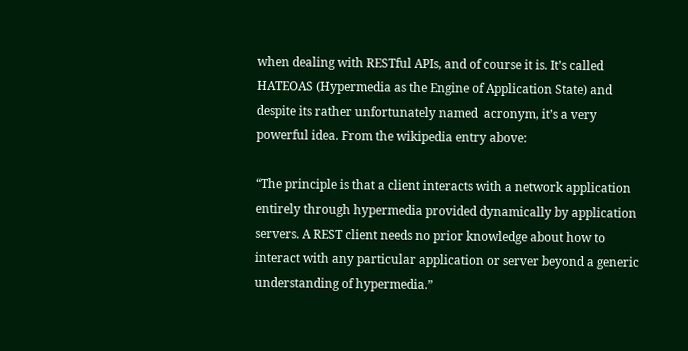when dealing with RESTful APIs, and of course it is. It’s called HATEOAS (Hypermedia as the Engine of Application State) and despite its rather unfortunately named  acronym, it’s a very powerful idea. From the wikipedia entry above:

“The principle is that a client interacts with a network application entirely through hypermedia provided dynamically by application servers. A REST client needs no prior knowledge about how to interact with any particular application or server beyond a generic understanding of hypermedia.”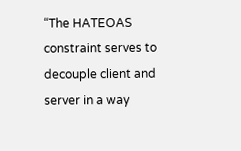“The HATEOAS constraint serves to decouple client and server in a way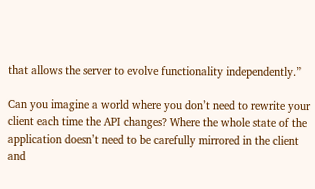that allows the server to evolve functionality independently.”

Can you imagine a world where you don’t need to rewrite your client each time the API changes? Where the whole state of the application doesn’t need to be carefully mirrored in the client and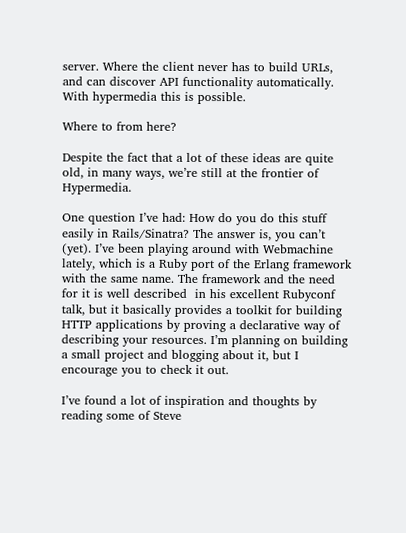server. Where the client never has to build URLs, and can discover API functionality automatically. With hypermedia this is possible.

Where to from here?

Despite the fact that a lot of these ideas are quite old, in many ways, we’re still at the frontier of  Hypermedia.

One question I’ve had: How do you do this stuff easily in Rails/Sinatra? The answer is, you can’t (yet). I’ve been playing around with Webmachine lately, which is a Ruby port of the Erlang framework with the same name. The framework and the need for it is well described  in his excellent Rubyconf talk, but it basically provides a toolkit for building HTTP applications by proving a declarative way of describing your resources. I’m planning on building a small project and blogging about it, but I encourage you to check it out.

I’ve found a lot of inspiration and thoughts by reading some of Steve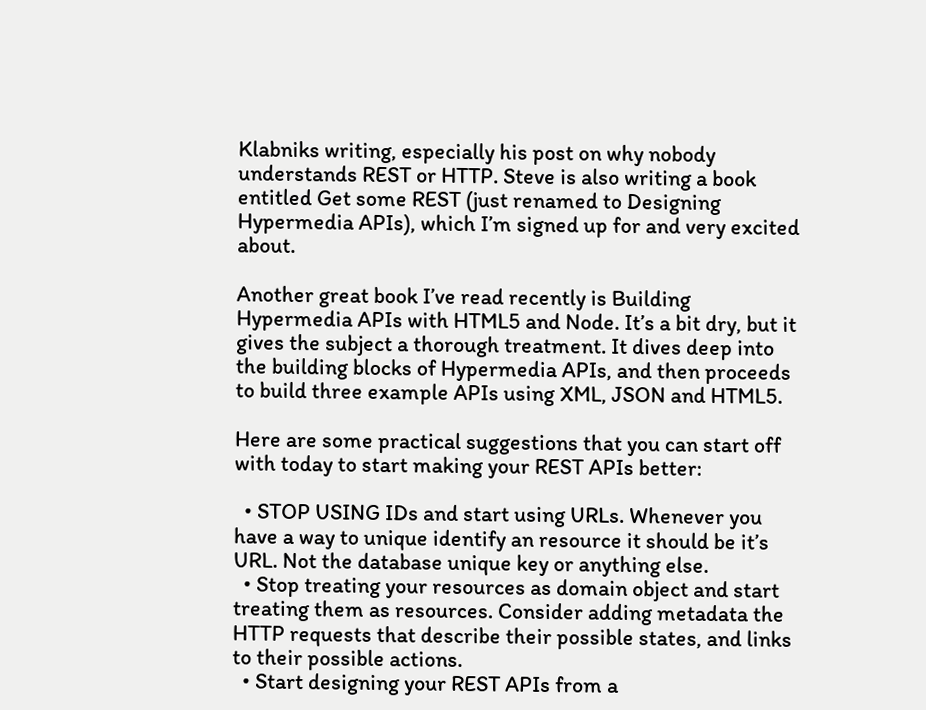Klabniks writing, especially his post on why nobody understands REST or HTTP. Steve is also writing a book entitled Get some REST (just renamed to Designing Hypermedia APIs), which I’m signed up for and very excited about.

Another great book I’ve read recently is Building Hypermedia APIs with HTML5 and Node. It’s a bit dry, but it gives the subject a thorough treatment. It dives deep into the building blocks of Hypermedia APIs, and then proceeds to build three example APIs using XML, JSON and HTML5.

Here are some practical suggestions that you can start off with today to start making your REST APIs better:

  • STOP USING IDs and start using URLs. Whenever you have a way to unique identify an resource it should be it’s URL. Not the database unique key or anything else.
  • Stop treating your resources as domain object and start treating them as resources. Consider adding metadata the HTTP requests that describe their possible states, and links to their possible actions.
  • Start designing your REST APIs from a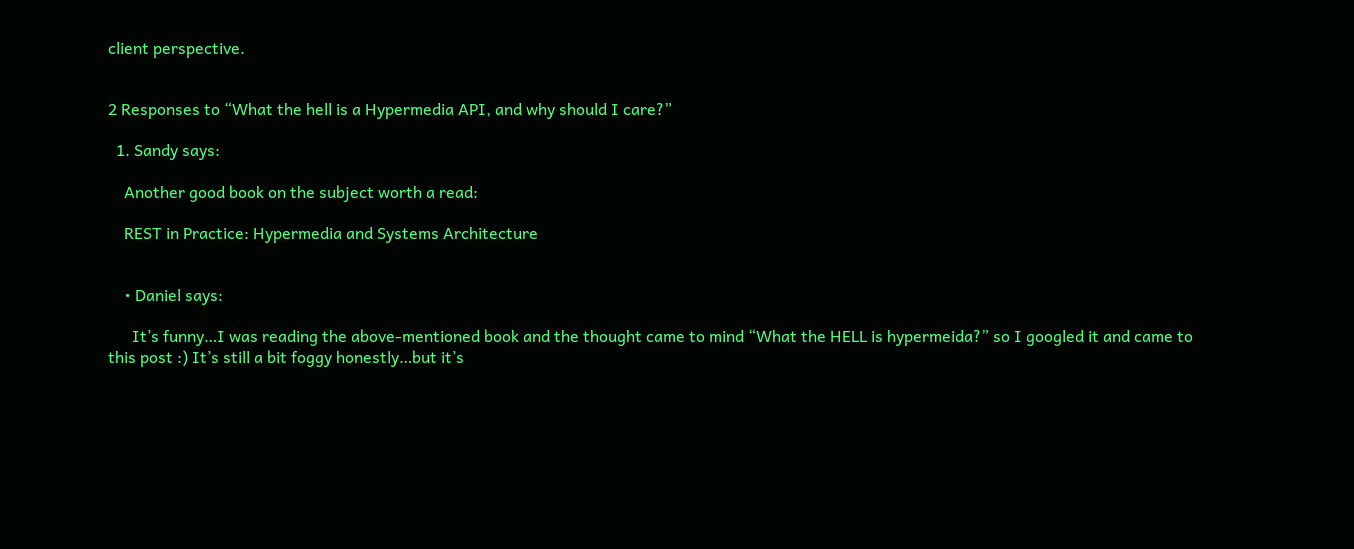client perspective.


2 Responses to “What the hell is a Hypermedia API, and why should I care?”

  1. Sandy says:

    Another good book on the subject worth a read:

    REST in Practice: Hypermedia and Systems Architecture


    • Daniel says:

      It’s funny…I was reading the above-mentioned book and the thought came to mind “What the HELL is hypermeida?” so I googled it and came to this post :) It’s still a bit foggy honestly…but it’s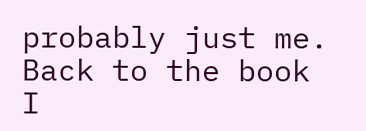probably just me. Back to the book I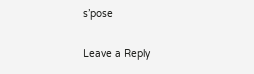s’pose

Leave a Reply